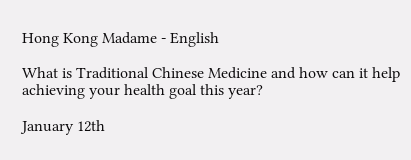Hong Kong Madame - English

What is Traditional Chinese Medicine and how can it help achieving your health goal this year?

January 12th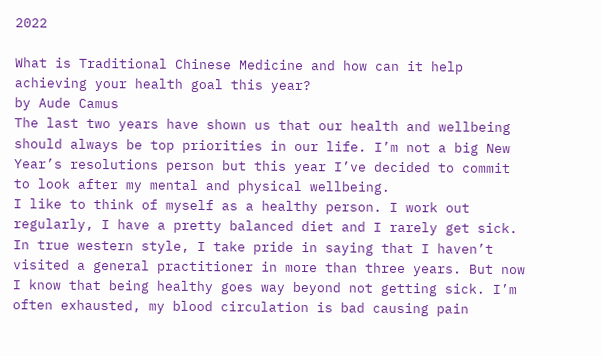2022

What is Traditional Chinese Medicine and how can it help achieving your health goal this year?
by Aude Camus
The last two years have shown us that our health and wellbeing should always be top priorities in our life. I’m not a big New Year’s resolutions person but this year I’ve decided to commit to look after my mental and physical wellbeing.
I like to think of myself as a healthy person. I work out regularly, I have a pretty balanced diet and I rarely get sick. In true western style, I take pride in saying that I haven’t visited a general practitioner in more than three years. But now I know that being healthy goes way beyond not getting sick. I’m often exhausted, my blood circulation is bad causing pain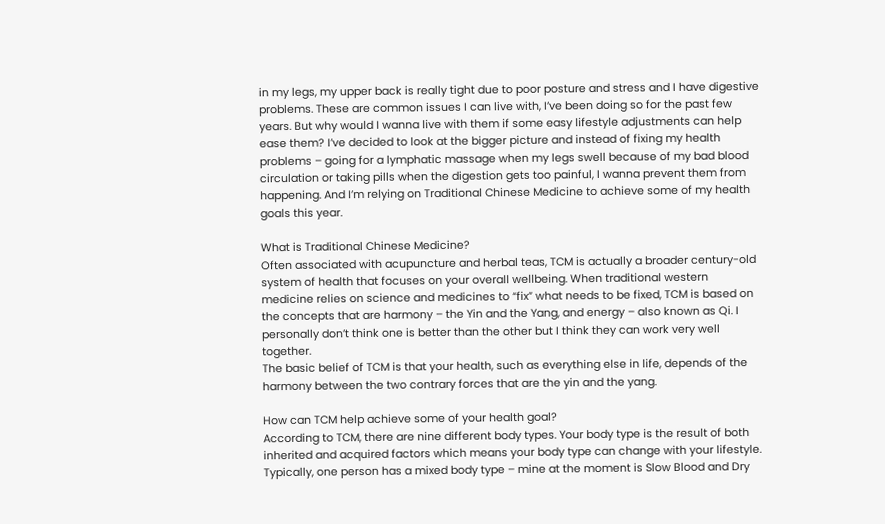in my legs, my upper back is really tight due to poor posture and stress and I have digestive problems. These are common issues I can live with, I’ve been doing so for the past few years. But why would I wanna live with them if some easy lifestyle adjustments can help ease them? I’ve decided to look at the bigger picture and instead of fixing my health problems – going for a lymphatic massage when my legs swell because of my bad blood circulation or taking pills when the digestion gets too painful, I wanna prevent them from happening. And I’m relying on Traditional Chinese Medicine to achieve some of my health goals this year.

What is Traditional Chinese Medicine?
Often associated with acupuncture and herbal teas, TCM is actually a broader century-old system of health that focuses on your overall wellbeing. When traditional western medicine relies on science and medicines to “fix” what needs to be fixed, TCM is based on the concepts that are harmony – the Yin and the Yang, and energy – also known as Qi. I personally don’t think one is better than the other but I think they can work very well together.
The basic belief of TCM is that your health, such as everything else in life, depends of the harmony between the two contrary forces that are the yin and the yang.

How can TCM help achieve some of your health goal?
According to TCM, there are nine different body types. Your body type is the result of both inherited and acquired factors which means your body type can change with your lifestyle. Typically, one person has a mixed body type – mine at the moment is Slow Blood and Dry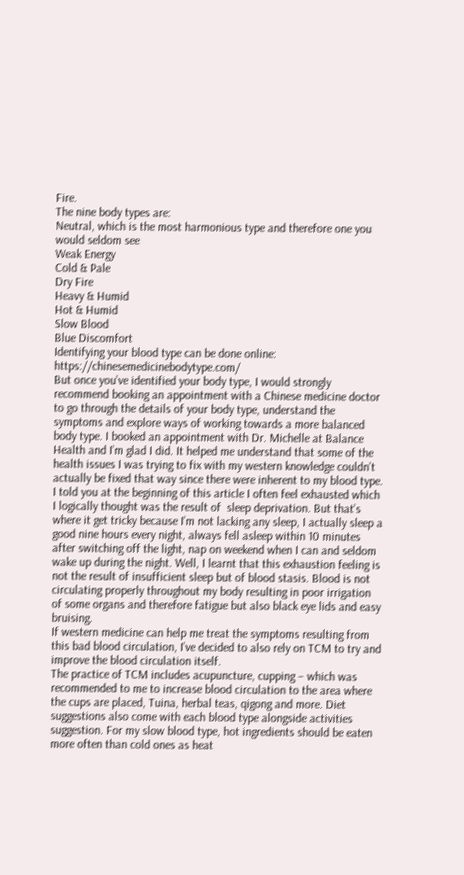Fire.
The nine body types are:
Neutral, which is the most harmonious type and therefore one you would seldom see
Weak Energy
Cold & Pale
Dry Fire
Heavy & Humid
Hot & Humid
Slow Blood
Blue Discomfort
Identifying your blood type can be done online: https://chinesemedicinebodytype.com/
But once you’ve identified your body type, I would strongly recommend booking an appointment with a Chinese medicine doctor to go through the details of your body type, understand the symptoms and explore ways of working towards a more balanced body type. I booked an appointment with Dr. Michelle at Balance Health and I’m glad I did. It helped me understand that some of the health issues I was trying to fix with my western knowledge couldn’t actually be fixed that way since there were inherent to my blood type. I told you at the beginning of this article I often feel exhausted which I logically thought was the result of  sleep deprivation. But that’s where it get tricky because I’m not lacking any sleep, I actually sleep a good nine hours every night, always fell asleep within 10 minutes after switching off the light, nap on weekend when I can and seldom wake up during the night. Well, I learnt that this exhaustion feeling is not the result of insufficient sleep but of blood stasis. Blood is not circulating properly throughout my body resulting in poor irrigation of some organs and therefore fatigue but also black eye lids and easy bruising.
If western medicine can help me treat the symptoms resulting from this bad blood circulation, I’ve decided to also rely on TCM to try and improve the blood circulation itself.
The practice of TCM includes acupuncture, cupping – which was recommended to me to increase blood circulation to the area where the cups are placed, Tuina, herbal teas, qigong and more. Diet suggestions also come with each blood type alongside activities suggestion. For my slow blood type, hot ingredients should be eaten more often than cold ones as heat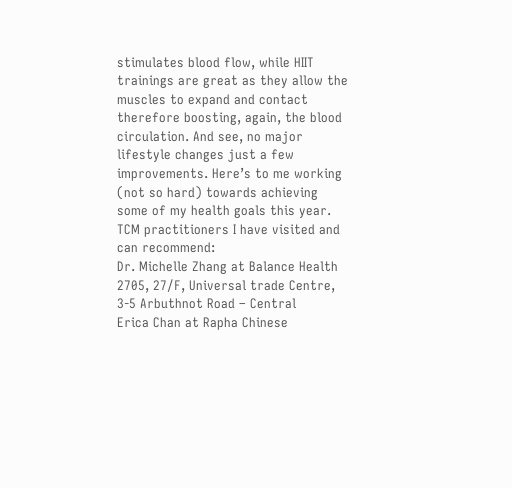stimulates blood flow, while HIIT trainings are great as they allow the muscles to expand and contact therefore boosting, again, the blood circulation. And see, no major lifestyle changes just a few improvements. Here’s to me working (not so hard) towards achieving some of my health goals this year.
TCM practitioners I have visited and can recommend:
Dr. Michelle Zhang at Balance Health
2705, 27/F, Universal trade Centre, 3-5 Arbuthnot Road – Central
Erica Chan at Rapha Chinese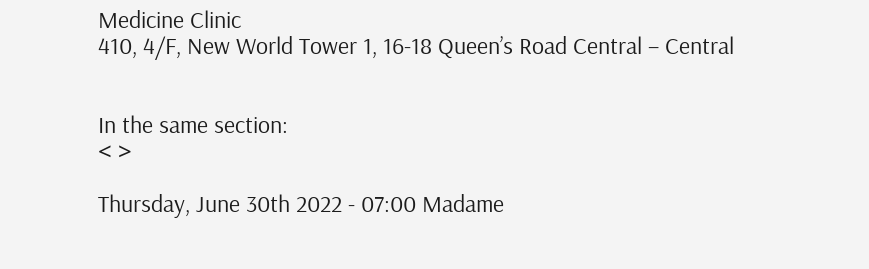Medicine Clinic
410, 4/F, New World Tower 1, 16-18 Queen’s Road Central – Central


In the same section:
< >

Thursday, June 30th 2022 - 07:00 Madame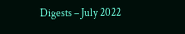Digests – July 2022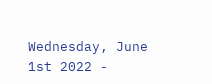Wednesday, June 1st 2022 -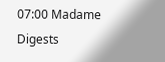07:00 Madame Digests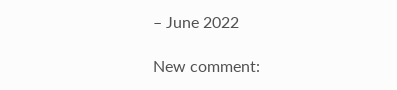– June 2022

New comment: